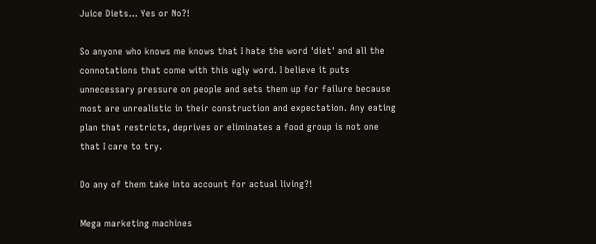Juice Diets... Yes or No?!

So anyone who knows me knows that I hate the word 'diet' and all the connotations that come with this ugly word. I believe it puts unnecessary pressure on people and sets them up for failure because most are unrealistic in their construction and expectation. Any eating plan that restricts, deprives or eliminates a food group is not one that I care to try.

Do any of them take into account for actual living?!

Mega marketing machines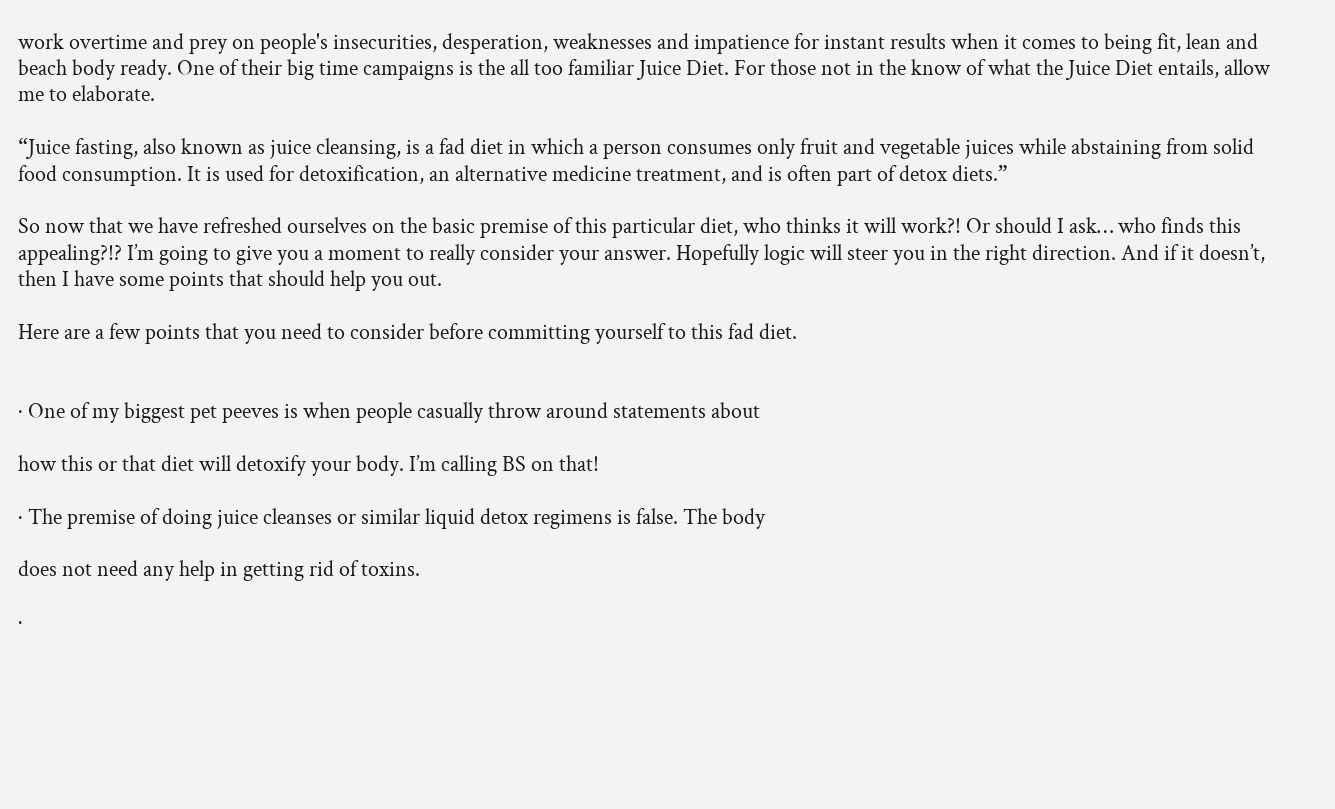work overtime and prey on people's insecurities, desperation, weaknesses and impatience for instant results when it comes to being fit, lean and beach body ready. One of their big time campaigns is the all too familiar Juice Diet. For those not in the know of what the Juice Diet entails, allow me to elaborate.

“Juice fasting, also known as juice cleansing, is a fad diet in which a person consumes only fruit and vegetable juices while abstaining from solid food consumption. It is used for detoxification, an alternative medicine treatment, and is often part of detox diets.”

So now that we have refreshed ourselves on the basic premise of this particular diet, who thinks it will work?! Or should I ask… who finds this appealing?!? I’m going to give you a moment to really consider your answer. Hopefully logic will steer you in the right direction. And if it doesn’t, then I have some points that should help you out.

Here are a few points that you need to consider before committing yourself to this fad diet.


· One of my biggest pet peeves is when people casually throw around statements about

how this or that diet will detoxify your body. I’m calling BS on that!

· The premise of doing juice cleanses or similar liquid detox regimens is false. The body

does not need any help in getting rid of toxins.

·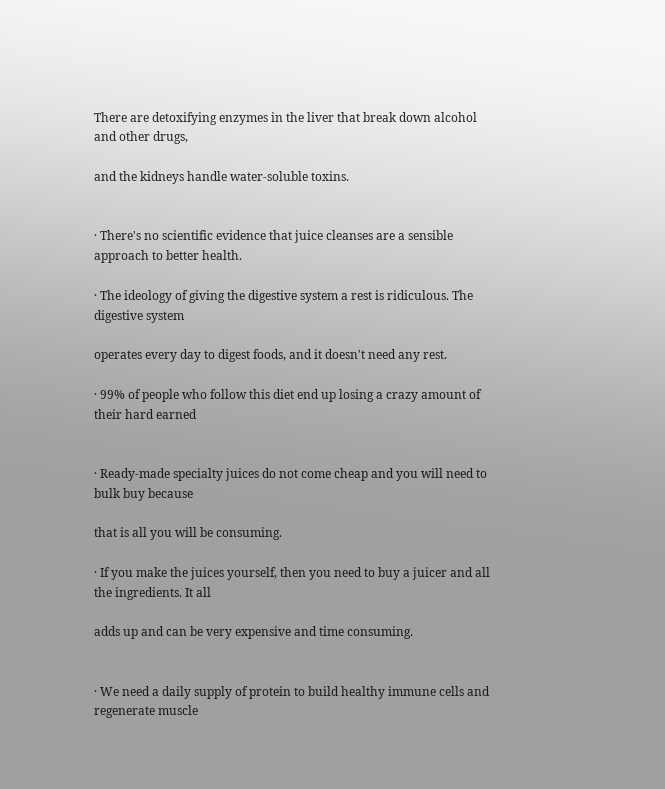There are detoxifying enzymes in the liver that break down alcohol and other drugs,

and the kidneys handle water-soluble toxins.


· There's no scientific evidence that juice cleanses are a sensible approach to better health.

· The ideology of giving the digestive system a rest is ridiculous. The digestive system

operates every day to digest foods, and it doesn't need any rest.

· 99% of people who follow this diet end up losing a crazy amount of their hard earned


· Ready-made specialty juices do not come cheap and you will need to bulk buy because

that is all you will be consuming.

· If you make the juices yourself, then you need to buy a juicer and all the ingredients. It all

adds up and can be very expensive and time consuming.


· We need a daily supply of protein to build healthy immune cells and regenerate muscle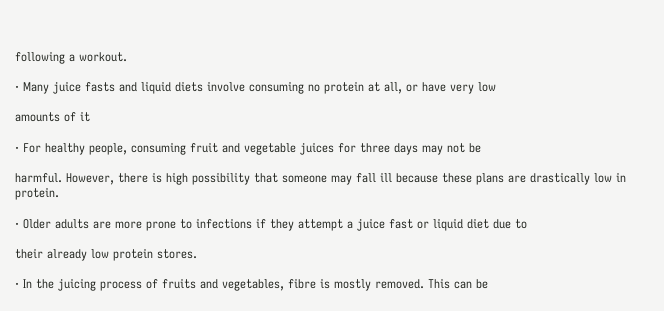following a workout.

· Many juice fasts and liquid diets involve consuming no protein at all, or have very low

amounts of it

· For healthy people, consuming fruit and vegetable juices for three days may not be

harmful. However, there is high possibility that someone may fall ill because these plans are drastically low in protein.

· Older adults are more prone to infections if they attempt a juice fast or liquid diet due to

their already low protein stores.

· In the juicing process of fruits and vegetables, fibre is mostly removed. This can be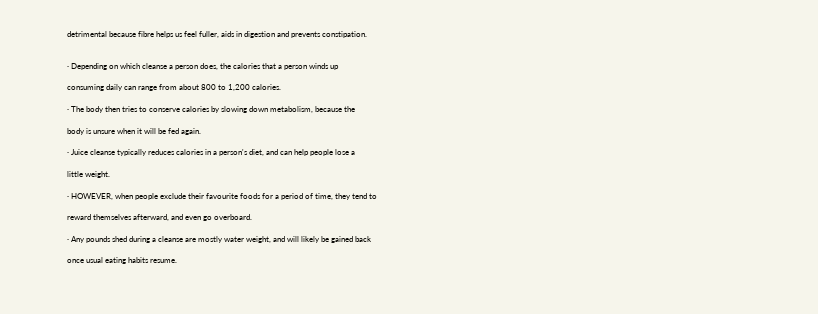detrimental because fibre helps us feel fuller, aids in digestion and prevents constipation.


· Depending on which cleanse a person does, the calories that a person winds up

consuming daily can range from about 800 to 1,200 calories.

· The body then tries to conserve calories by slowing down metabolism, because the

body is unsure when it will be fed again.

· Juice cleanse typically reduces calories in a person's diet, and can help people lose a

little weight.

· HOWEVER, when people exclude their favourite foods for a period of time, they tend to

reward themselves afterward, and even go overboard.

· Any pounds shed during a cleanse are mostly water weight, and will likely be gained back

once usual eating habits resume.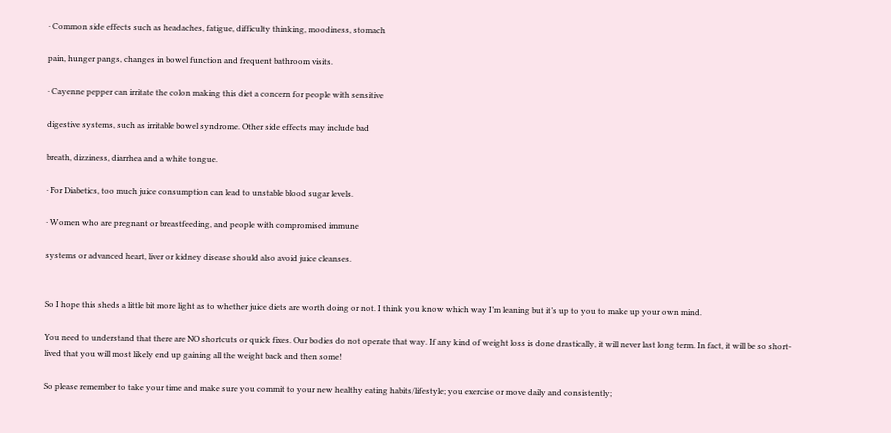· Common side effects such as headaches, fatigue, difficulty thinking, moodiness, stomach

pain, hunger pangs, changes in bowel function and frequent bathroom visits.

· Cayenne pepper can irritate the colon making this diet a concern for people with sensitive

digestive systems, such as irritable bowel syndrome. Other side effects may include bad

breath, dizziness, diarrhea and a white tongue.

· For Diabetics, too much juice consumption can lead to unstable blood sugar levels.

· Women who are pregnant or breastfeeding, and people with compromised immune

systems or advanced heart, liver or kidney disease should also avoid juice cleanses.


So I hope this sheds a little bit more light as to whether juice diets are worth doing or not. I think you know which way I’m leaning but it’s up to you to make up your own mind.

You need to understand that there are NO shortcuts or quick fixes. Our bodies do not operate that way. If any kind of weight loss is done drastically, it will never last long term. In fact, it will be so short-lived that you will most likely end up gaining all the weight back and then some!

So please remember to take your time and make sure you commit to your new healthy eating habits/lifestyle; you exercise or move daily and consistently;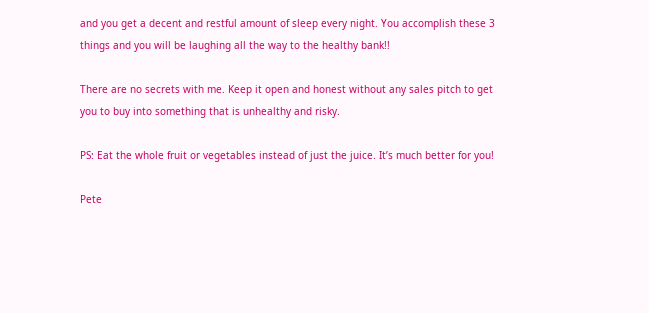and you get a decent and restful amount of sleep every night. You accomplish these 3 things and you will be laughing all the way to the healthy bank!!

There are no secrets with me. Keep it open and honest without any sales pitch to get you to buy into something that is unhealthy and risky.

PS: Eat the whole fruit or vegetables instead of just the juice. It’s much better for you!

Pete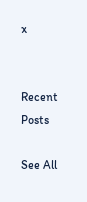x


Recent Posts

See All